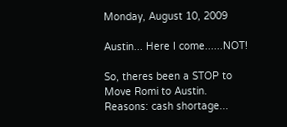Monday, August 10, 2009

Austin... Here I come......NOT!

So, theres been a STOP to Move Romi to Austin. Reasons: cash shortage...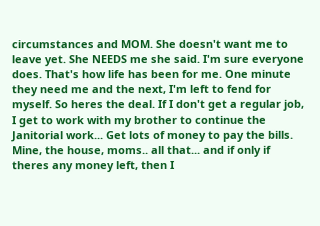circumstances and MOM. She doesn't want me to leave yet. She NEEDS me she said. I'm sure everyone does. That's how life has been for me. One minute they need me and the next, I'm left to fend for myself. So heres the deal. If I don't get a regular job, I get to work with my brother to continue the Janitorial work... Get lots of money to pay the bills. Mine, the house, moms.. all that... and if only if theres any money left, then I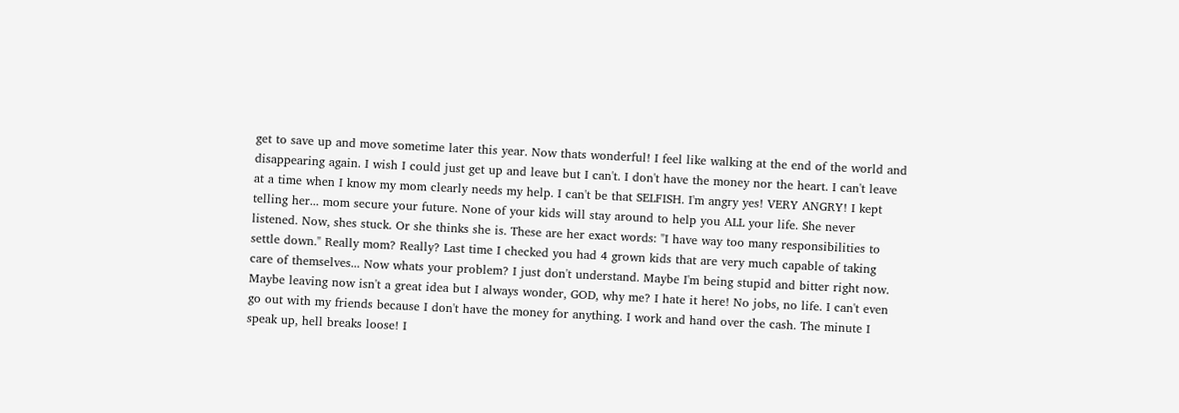get to save up and move sometime later this year. Now thats wonderful! I feel like walking at the end of the world and disappearing again. I wish I could just get up and leave but I can't. I don't have the money nor the heart. I can't leave at a time when I know my mom clearly needs my help. I can't be that SELFISH. I'm angry yes! VERY ANGRY! I kept telling her... mom secure your future. None of your kids will stay around to help you ALL your life. She never listened. Now, shes stuck. Or she thinks she is. These are her exact words: "I have way too many responsibilities to settle down." Really mom? Really? Last time I checked you had 4 grown kids that are very much capable of taking care of themselves... Now whats your problem? I just don't understand. Maybe I'm being stupid and bitter right now. Maybe leaving now isn't a great idea but I always wonder, GOD, why me? I hate it here! No jobs, no life. I can't even go out with my friends because I don't have the money for anything. I work and hand over the cash. The minute I speak up, hell breaks loose! I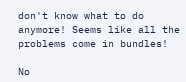don't know what to do anymore! Seems like all the problems come in bundles!

No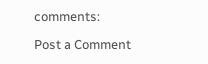comments:

Post a Comment